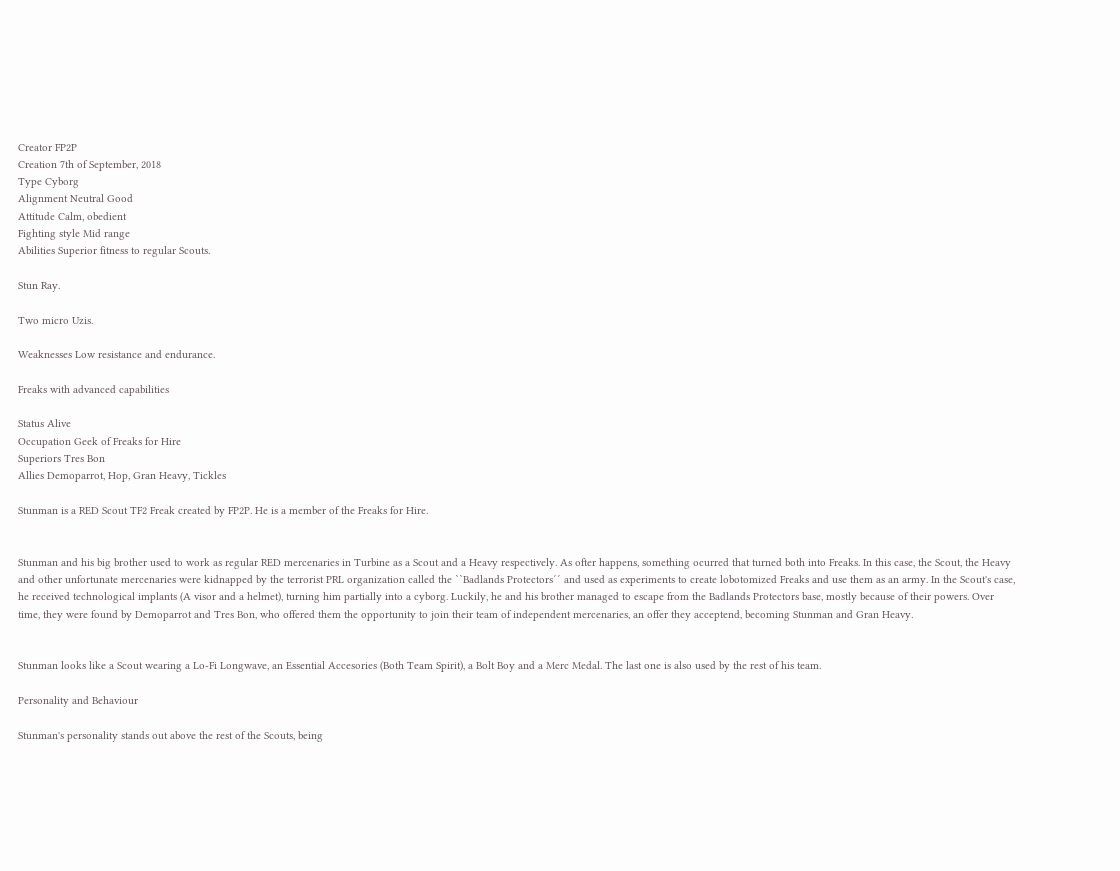Creator FP2P
Creation 7th of September, 2018
Type Cyborg
Alignment Neutral Good
Attitude Calm, obedient
Fighting style Mid range
Abilities Superior fitness to regular Scouts.

Stun Ray.

Two micro Uzis.

Weaknesses Low resistance and endurance.

Freaks with advanced capabilities

Status Alive
Occupation Geek of Freaks for Hire
Superiors Tres Bon
Allies Demoparrot, Hop, Gran Heavy, Tickles

Stunman is a RED Scout TF2 Freak created by FP2P. He is a member of the Freaks for Hire.


Stunman and his big brother used to work as regular RED mercenaries in Turbine as a Scout and a Heavy respectively. As ofter happens, something ocurred that turned both into Freaks. In this case, the Scout, the Heavy and other unfortunate mercenaries were kidnapped by the terrorist PRL organization called the ``Badlands Protectors´´ and used as experiments to create lobotomized Freaks and use them as an army. In the Scout's case, he received technological implants (A visor and a helmet), turning him partially into a cyborg. Luckily, he and his brother managed to escape from the Badlands Protectors base, mostly because of their powers. Over time, they were found by Demoparrot and Tres Bon, who offered them the opportunity to join their team of independent mercenaries, an offer they acceptend, becoming Stunman and Gran Heavy.


Stunman looks like a Scout wearing a Lo-Fi Longwave, an Essential Accesories (Both Team Spirit), a Bolt Boy and a Merc Medal. The last one is also used by the rest of his team.

Personality and Behaviour

Stunman's personality stands out above the rest of the Scouts, being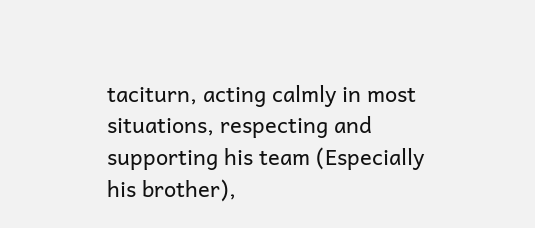taciturn, acting calmly in most situations, respecting and supporting his team (Especially his brother),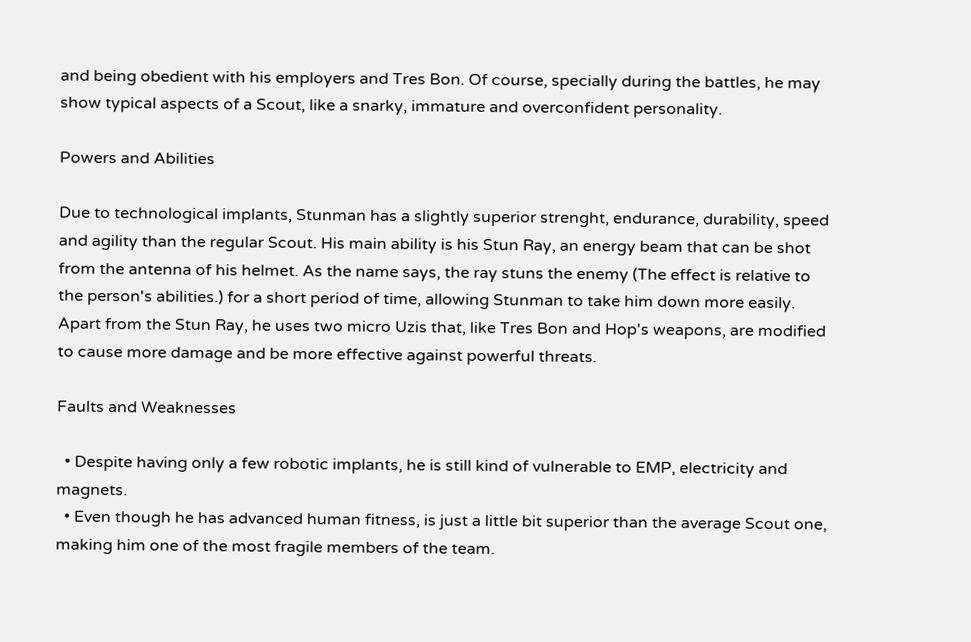and being obedient with his employers and Tres Bon. Of course, specially during the battles, he may show typical aspects of a Scout, like a snarky, immature and overconfident personality.

Powers and Abilities

Due to technological implants, Stunman has a slightly superior strenght, endurance, durability, speed and agility than the regular Scout. His main ability is his Stun Ray, an energy beam that can be shot from the antenna of his helmet. As the name says, the ray stuns the enemy (The effect is relative to the person's abilities.) for a short period of time, allowing Stunman to take him down more easily. Apart from the Stun Ray, he uses two micro Uzis that, like Tres Bon and Hop's weapons, are modified to cause more damage and be more effective against powerful threats.

Faults and Weaknesses

  • Despite having only a few robotic implants, he is still kind of vulnerable to EMP, electricity and magnets.
  • Even though he has advanced human fitness, is just a little bit superior than the average Scout one, making him one of the most fragile members of the team.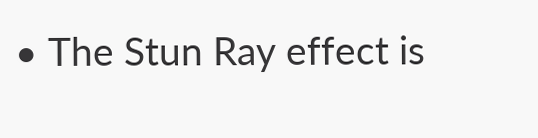• The Stun Ray effect is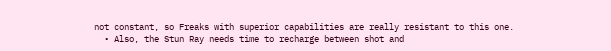not constant, so Freaks with superior capabilities are really resistant to this one.
  • Also, the Stun Ray needs time to recharge between shot and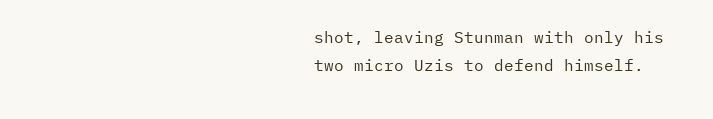shot, leaving Stunman with only his two micro Uzis to defend himself.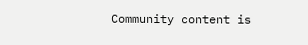Community content is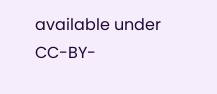available under CC-BY-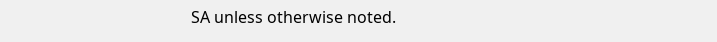SA unless otherwise noted.